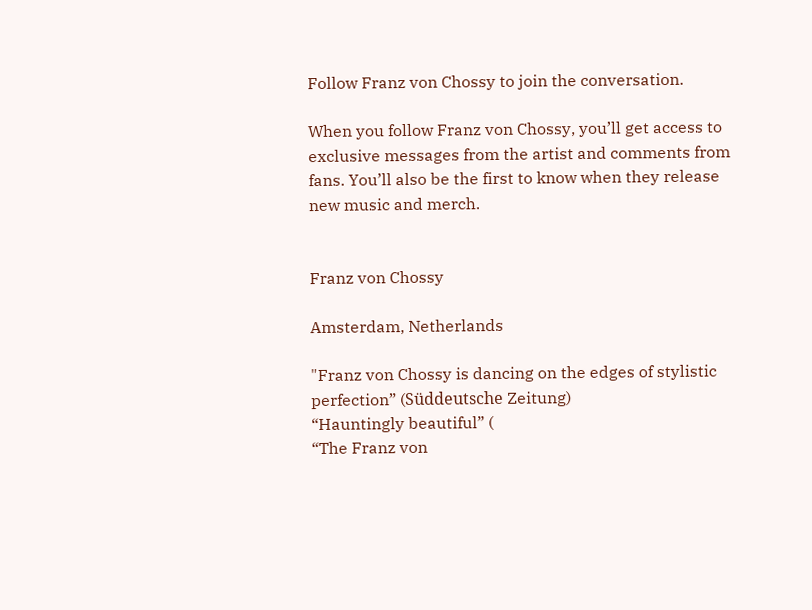Follow Franz von Chossy to join the conversation.

When you follow Franz von Chossy, you’ll get access to exclusive messages from the artist and comments from fans. You’ll also be the first to know when they release new music and merch.


Franz von Chossy

Amsterdam, Netherlands

"Franz von Chossy is dancing on the edges of stylistic perfection” (Süddeutsche Zeitung)
“Hauntingly beautiful” (
“The Franz von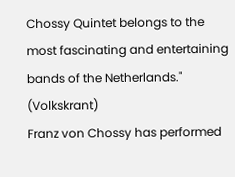Chossy Quintet belongs to the most fascinating and entertaining bands of the Netherlands." (Volkskrant)
Franz von Chossy has performed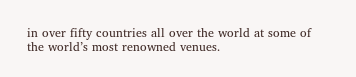in over fifty countries all over the world at some of the world’s most renowned venues.